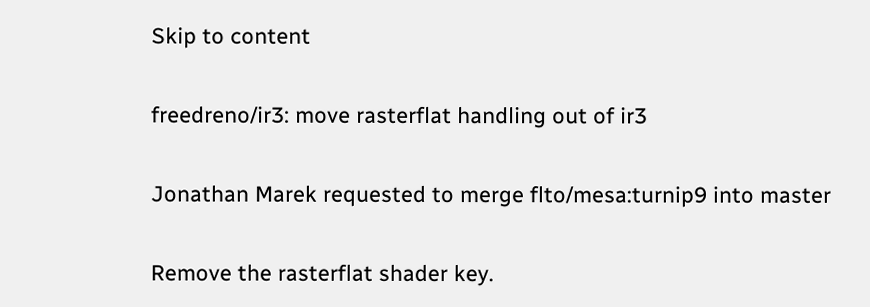Skip to content

freedreno/ir3: move rasterflat handling out of ir3

Jonathan Marek requested to merge flto/mesa:turnip9 into master

Remove the rasterflat shader key.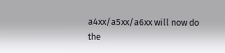a4xx/a5xx/a6xx will now do the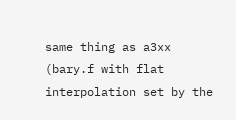same thing as a3xx (bary.f with flat interpolation set by the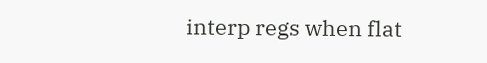interp regs when flat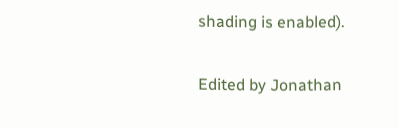shading is enabled).

Edited by Jonathan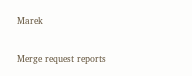Marek

Merge request reports